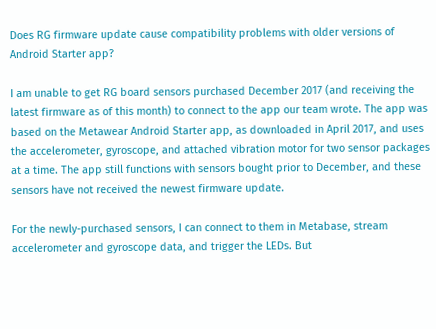Does RG firmware update cause compatibility problems with older versions of Android Starter app?

I am unable to get RG board sensors purchased December 2017 (and receiving the latest firmware as of this month) to connect to the app our team wrote. The app was based on the Metawear Android Starter app, as downloaded in April 2017, and uses the accelerometer, gyroscope, and attached vibration motor for two sensor packages at a time. The app still functions with sensors bought prior to December, and these sensors have not received the newest firmware update.

For the newly-purchased sensors, I can connect to them in Metabase, stream accelerometer and gyroscope data, and trigger the LEDs. But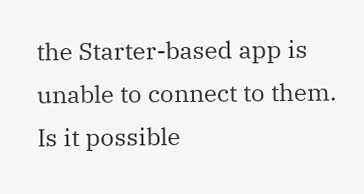the Starter-based app is unable to connect to them. Is it possible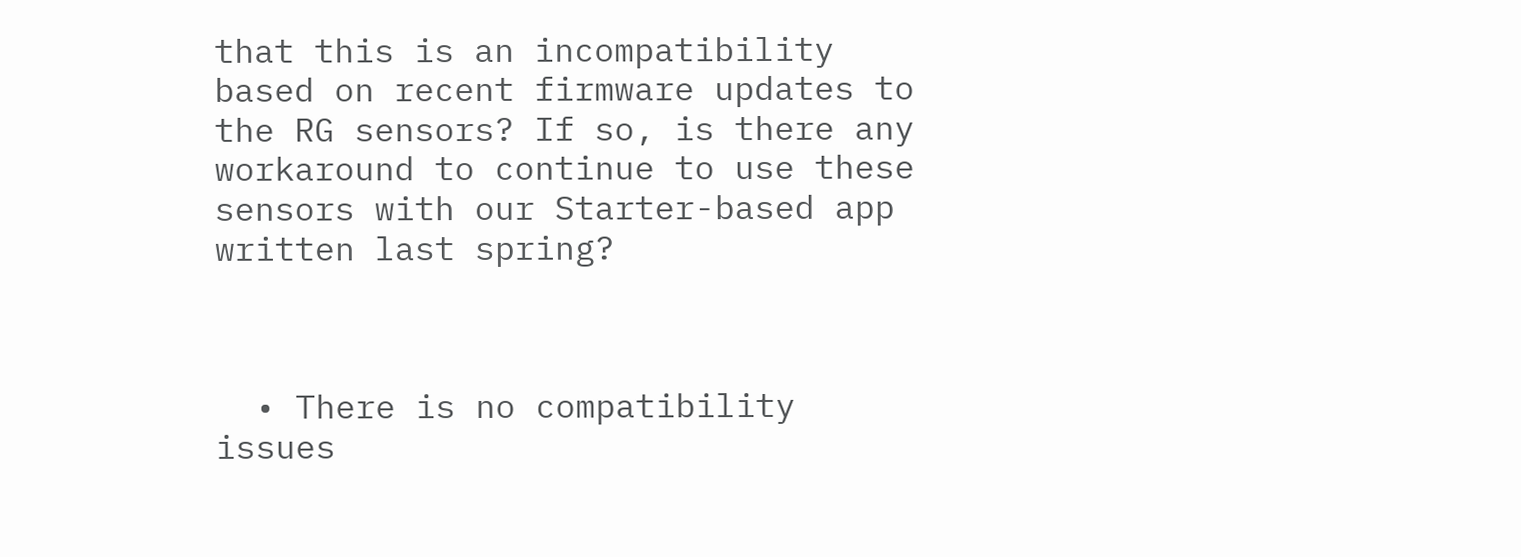that this is an incompatibility based on recent firmware updates to the RG sensors? If so, is there any workaround to continue to use these sensors with our Starter-based app written last spring?



  • There is no compatibility issues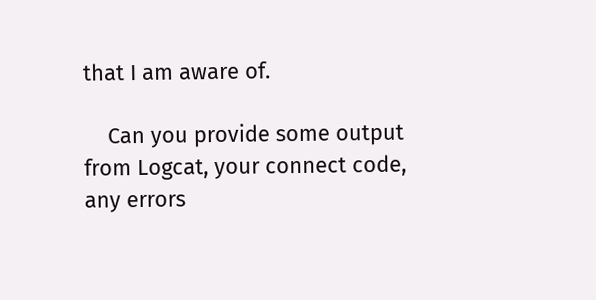that I am aware of.

    Can you provide some output from Logcat, your connect code, any errors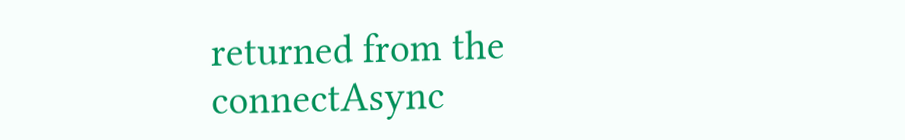returned from the connectAsync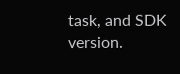task, and SDK version.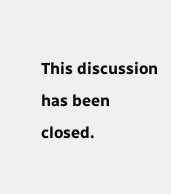This discussion has been closed.